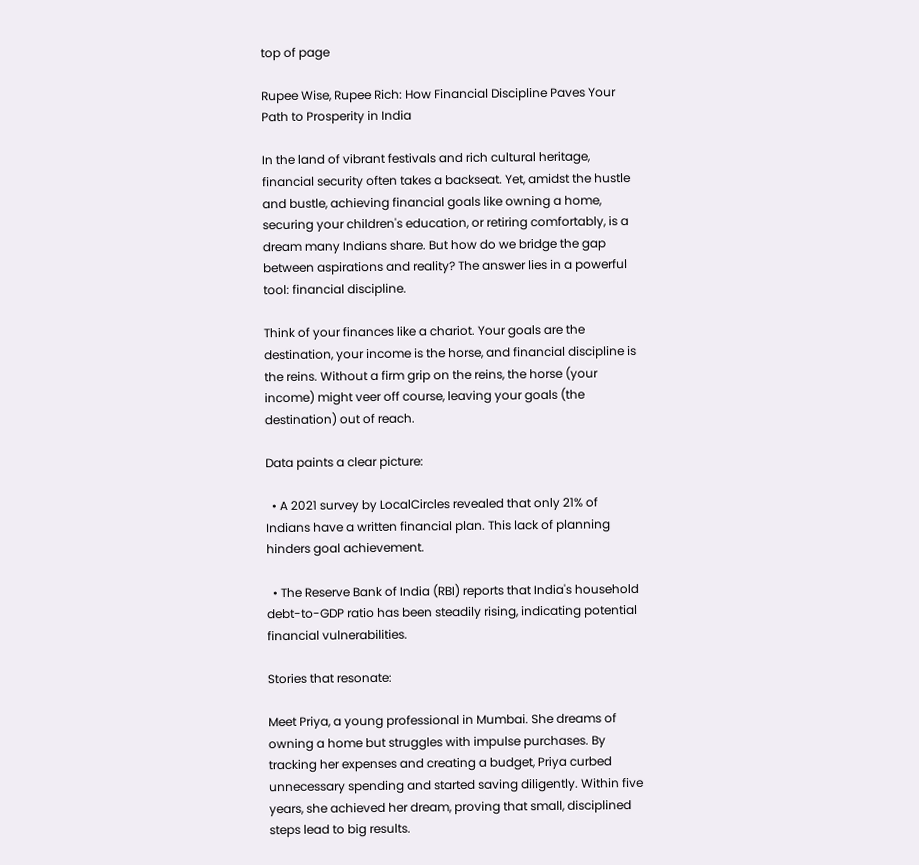top of page

Rupee Wise, Rupee Rich: How Financial Discipline Paves Your Path to Prosperity in India

In the land of vibrant festivals and rich cultural heritage, financial security often takes a backseat. Yet, amidst the hustle and bustle, achieving financial goals like owning a home, securing your children's education, or retiring comfortably, is a dream many Indians share. But how do we bridge the gap between aspirations and reality? The answer lies in a powerful tool: financial discipline.

Think of your finances like a chariot. Your goals are the destination, your income is the horse, and financial discipline is the reins. Without a firm grip on the reins, the horse (your income) might veer off course, leaving your goals (the destination) out of reach.

Data paints a clear picture:

  • A 2021 survey by LocalCircles revealed that only 21% of Indians have a written financial plan. This lack of planning hinders goal achievement.

  • The Reserve Bank of India (RBI) reports that India's household debt-to-GDP ratio has been steadily rising, indicating potential financial vulnerabilities.

Stories that resonate:

Meet Priya, a young professional in Mumbai. She dreams of owning a home but struggles with impulse purchases. By tracking her expenses and creating a budget, Priya curbed unnecessary spending and started saving diligently. Within five years, she achieved her dream, proving that small, disciplined steps lead to big results.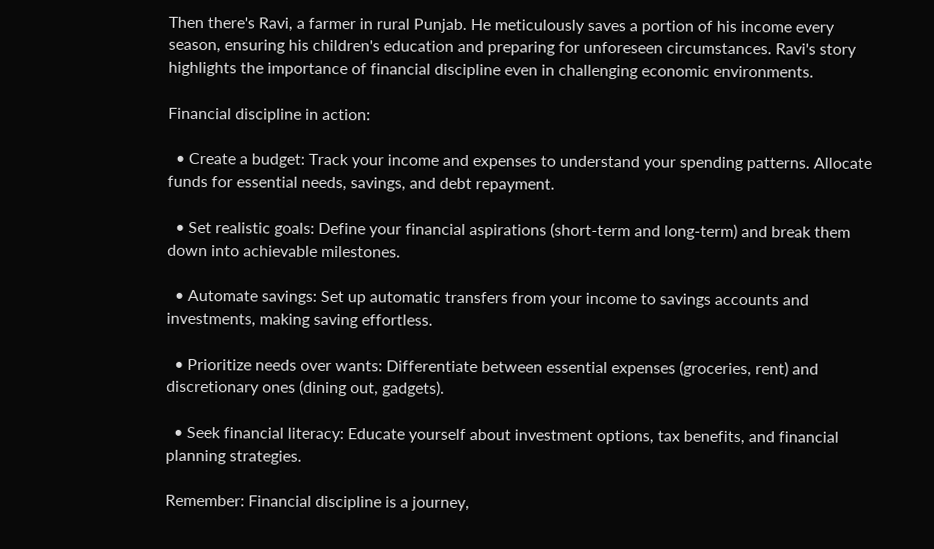Then there's Ravi, a farmer in rural Punjab. He meticulously saves a portion of his income every season, ensuring his children's education and preparing for unforeseen circumstances. Ravi's story highlights the importance of financial discipline even in challenging economic environments.

Financial discipline in action:

  • Create a budget: Track your income and expenses to understand your spending patterns. Allocate funds for essential needs, savings, and debt repayment.

  • Set realistic goals: Define your financial aspirations (short-term and long-term) and break them down into achievable milestones.

  • Automate savings: Set up automatic transfers from your income to savings accounts and investments, making saving effortless.

  • Prioritize needs over wants: Differentiate between essential expenses (groceries, rent) and discretionary ones (dining out, gadgets).

  • Seek financial literacy: Educate yourself about investment options, tax benefits, and financial planning strategies.

Remember: Financial discipline is a journey,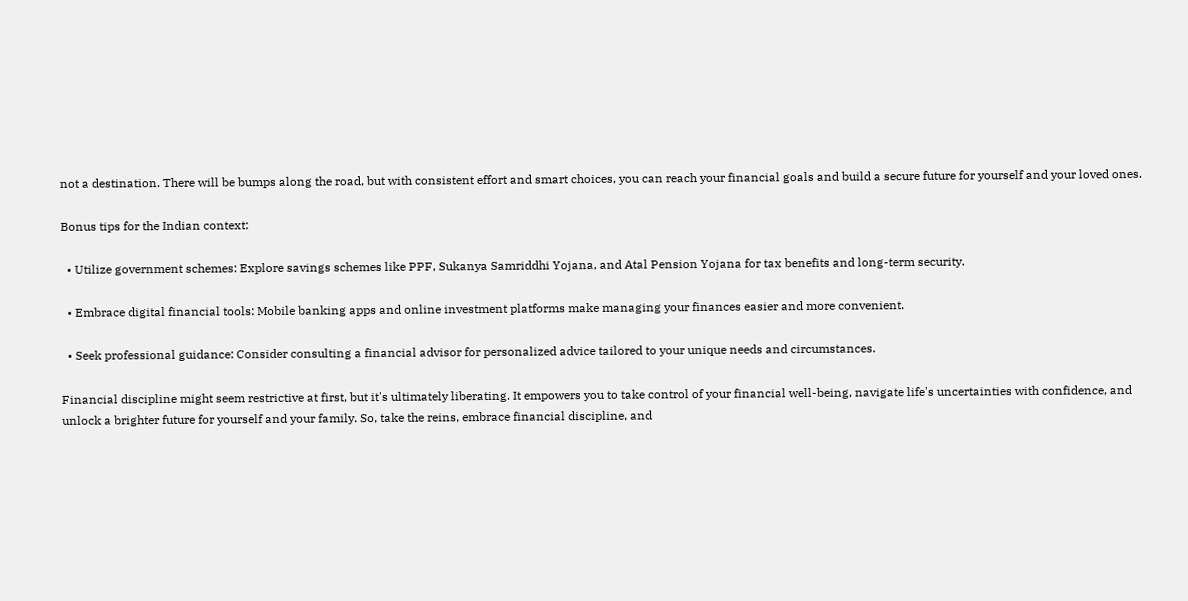not a destination. There will be bumps along the road, but with consistent effort and smart choices, you can reach your financial goals and build a secure future for yourself and your loved ones.

Bonus tips for the Indian context:

  • Utilize government schemes: Explore savings schemes like PPF, Sukanya Samriddhi Yojana, and Atal Pension Yojana for tax benefits and long-term security.

  • Embrace digital financial tools: Mobile banking apps and online investment platforms make managing your finances easier and more convenient.

  • Seek professional guidance: Consider consulting a financial advisor for personalized advice tailored to your unique needs and circumstances.

Financial discipline might seem restrictive at first, but it's ultimately liberating. It empowers you to take control of your financial well-being, navigate life's uncertainties with confidence, and unlock a brighter future for yourself and your family. So, take the reins, embrace financial discipline, and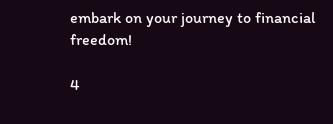embark on your journey to financial freedom!

4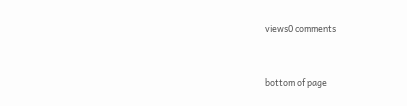views0 comments


bottom of page